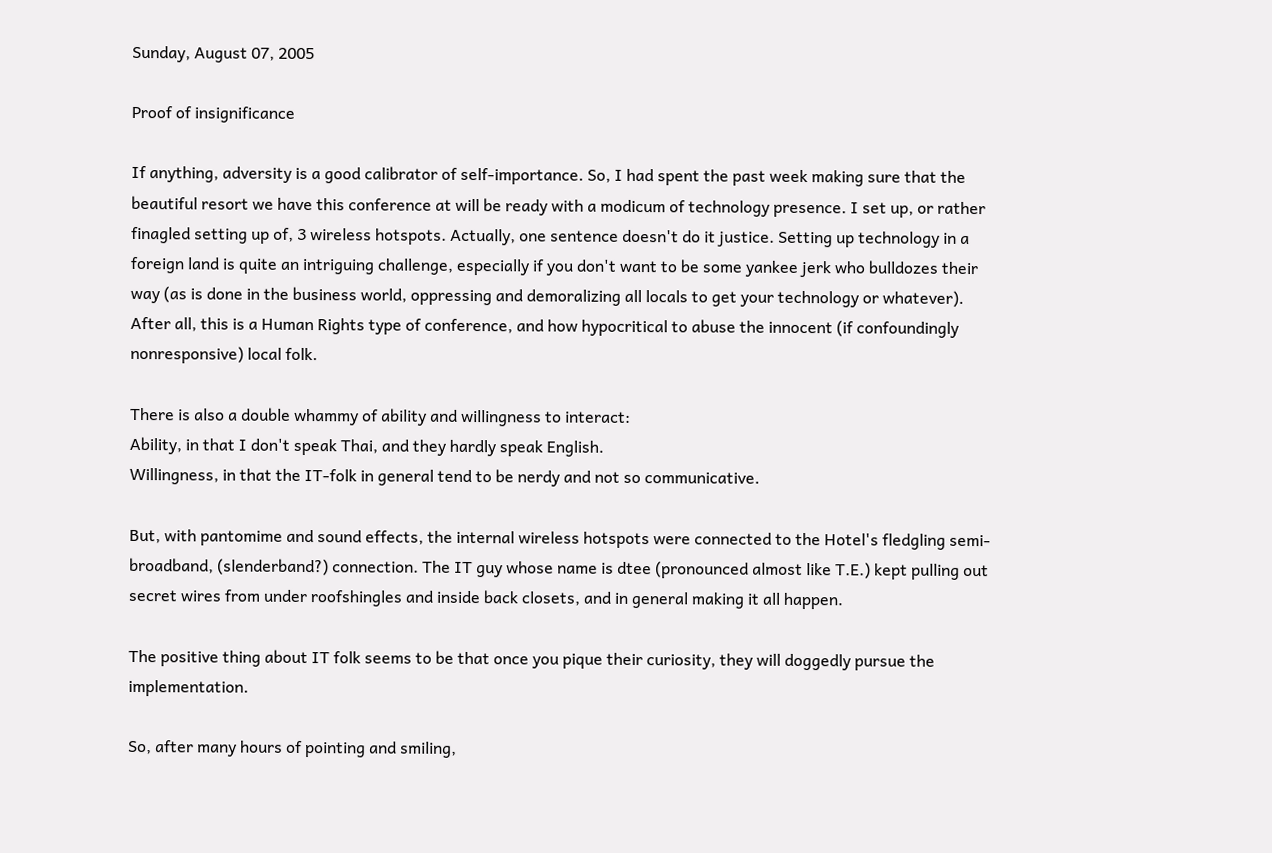Sunday, August 07, 2005

Proof of insignificance

If anything, adversity is a good calibrator of self-importance. So, I had spent the past week making sure that the beautiful resort we have this conference at will be ready with a modicum of technology presence. I set up, or rather finagled setting up of, 3 wireless hotspots. Actually, one sentence doesn't do it justice. Setting up technology in a foreign land is quite an intriguing challenge, especially if you don't want to be some yankee jerk who bulldozes their way (as is done in the business world, oppressing and demoralizing all locals to get your technology or whatever). After all, this is a Human Rights type of conference, and how hypocritical to abuse the innocent (if confoundingly nonresponsive) local folk.

There is also a double whammy of ability and willingness to interact:
Ability, in that I don't speak Thai, and they hardly speak English.
Willingness, in that the IT-folk in general tend to be nerdy and not so communicative.

But, with pantomime and sound effects, the internal wireless hotspots were connected to the Hotel's fledgling semi-broadband, (slenderband?) connection. The IT guy whose name is dtee (pronounced almost like T.E.) kept pulling out secret wires from under roofshingles and inside back closets, and in general making it all happen.

The positive thing about IT folk seems to be that once you pique their curiosity, they will doggedly pursue the implementation.

So, after many hours of pointing and smiling,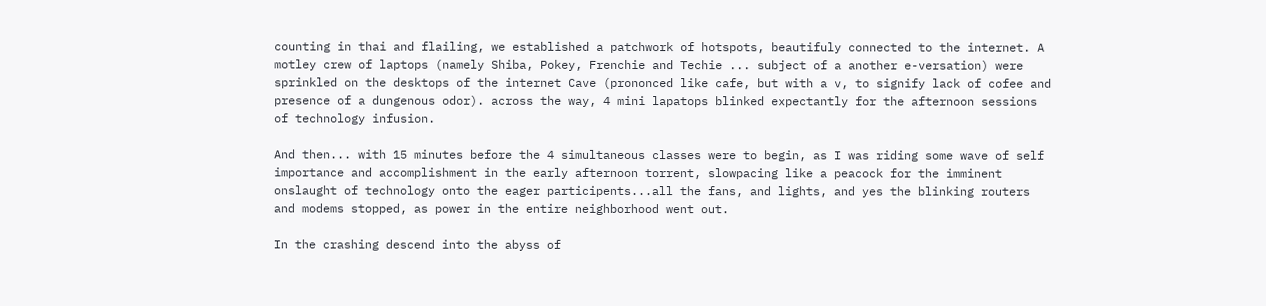counting in thai and flailing, we established a patchwork of hotspots, beautifuly connected to the internet. A motley crew of laptops (namely Shiba, Pokey, Frenchie and Techie ... subject of a another e-versation) were sprinkled on the desktops of the internet Cave (prononced like cafe, but with a v, to signify lack of cofee and presence of a dungenous odor). across the way, 4 mini lapatops blinked expectantly for the afternoon sessions of technology infusion.

And then... with 15 minutes before the 4 simultaneous classes were to begin, as I was riding some wave of self importance and accomplishment in the early afternoon torrent, slowpacing like a peacock for the imminent onslaught of technology onto the eager participents...all the fans, and lights, and yes the blinking routers and modems stopped, as power in the entire neighborhood went out.

In the crashing descend into the abyss of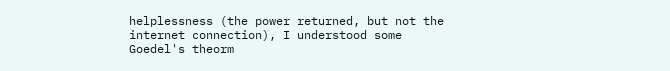helplessness (the power returned, but not the internet connection), I understood some Goedel's theorm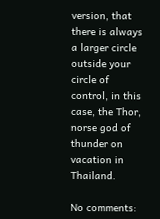version, that there is always a larger circle outside your circle of control, in this case, the Thor, norse god of thunder on vacation in Thailand.

No comments: